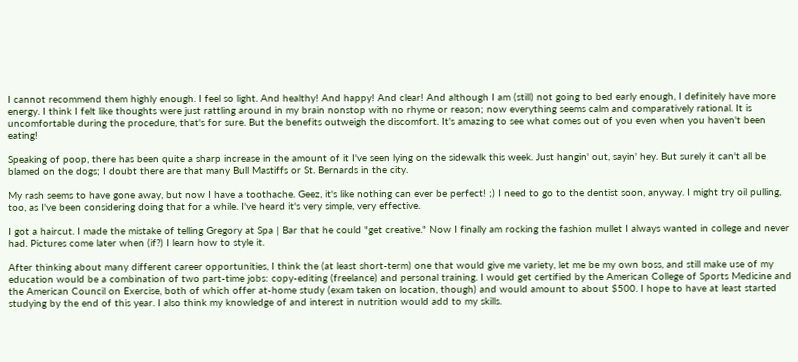I cannot recommend them highly enough. I feel so light. And healthy! And happy! And clear! And although I am (still) not going to bed early enough, I definitely have more energy. I think I felt like thoughts were just rattling around in my brain nonstop with no rhyme or reason; now everything seems calm and comparatively rational. It is uncomfortable during the procedure, that's for sure. But the benefits outweigh the discomfort. It's amazing to see what comes out of you even when you haven't been eating!

Speaking of poop, there has been quite a sharp increase in the amount of it I've seen lying on the sidewalk this week. Just hangin' out, sayin' hey. But surely it can't all be blamed on the dogs; I doubt there are that many Bull Mastiffs or St. Bernards in the city.

My rash seems to have gone away, but now I have a toothache. Geez, it's like nothing can ever be perfect! ;) I need to go to the dentist soon, anyway. I might try oil pulling, too, as I've been considering doing that for a while. I've heard it's very simple, very effective.

I got a haircut. I made the mistake of telling Gregory at Spa | Bar that he could "get creative." Now I finally am rocking the fashion mullet I always wanted in college and never had. Pictures come later when (if?) I learn how to style it.

After thinking about many different career opportunities, I think the (at least short-term) one that would give me variety, let me be my own boss, and still make use of my education would be a combination of two part-time jobs: copy-editing (freelance) and personal training. I would get certified by the American College of Sports Medicine and the American Council on Exercise, both of which offer at-home study (exam taken on location, though) and would amount to about $500. I hope to have at least started studying by the end of this year. I also think my knowledge of and interest in nutrition would add to my skills.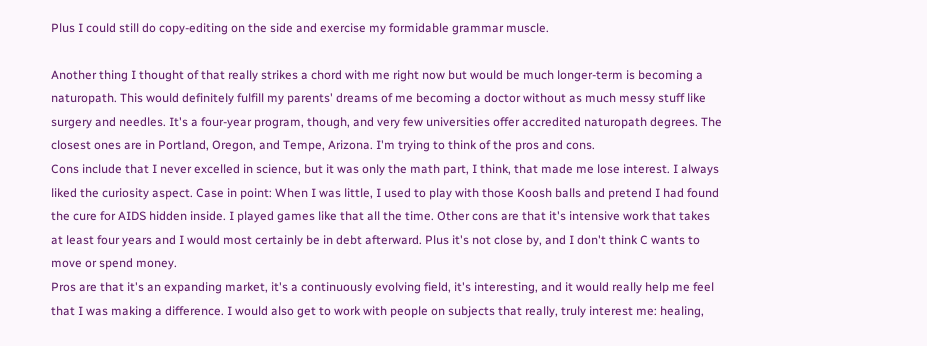Plus I could still do copy-editing on the side and exercise my formidable grammar muscle.

Another thing I thought of that really strikes a chord with me right now but would be much longer-term is becoming a naturopath. This would definitely fulfill my parents' dreams of me becoming a doctor without as much messy stuff like surgery and needles. It's a four-year program, though, and very few universities offer accredited naturopath degrees. The closest ones are in Portland, Oregon, and Tempe, Arizona. I'm trying to think of the pros and cons.
Cons include that I never excelled in science, but it was only the math part, I think, that made me lose interest. I always liked the curiosity aspect. Case in point: When I was little, I used to play with those Koosh balls and pretend I had found the cure for AIDS hidden inside. I played games like that all the time. Other cons are that it's intensive work that takes at least four years and I would most certainly be in debt afterward. Plus it's not close by, and I don't think C wants to move or spend money.
Pros are that it's an expanding market, it's a continuously evolving field, it's interesting, and it would really help me feel that I was making a difference. I would also get to work with people on subjects that really, truly interest me: healing,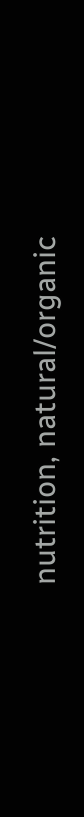nutrition, natural/organic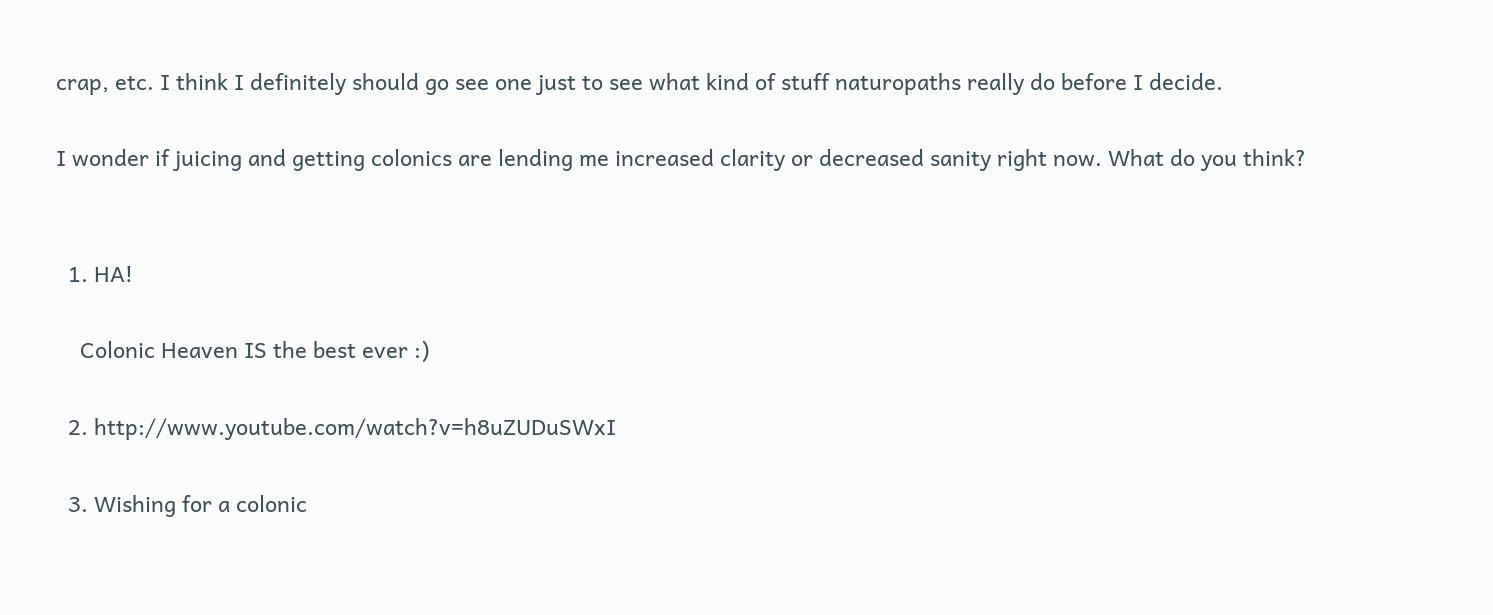crap, etc. I think I definitely should go see one just to see what kind of stuff naturopaths really do before I decide.

I wonder if juicing and getting colonics are lending me increased clarity or decreased sanity right now. What do you think?


  1. HA!

    Colonic Heaven IS the best ever :)

  2. http://www.youtube.com/watch?v=h8uZUDuSWxI

  3. Wishing for a colonic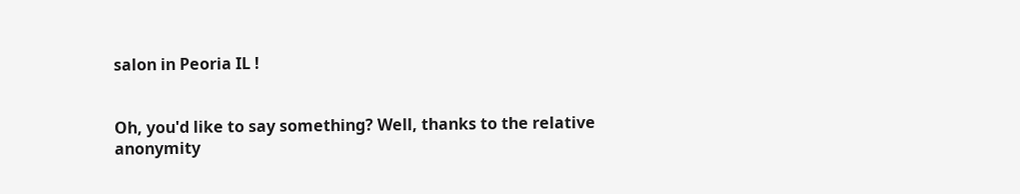salon in Peoria IL !


Oh, you'd like to say something? Well, thanks to the relative anonymity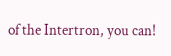of the Intertron, you can!